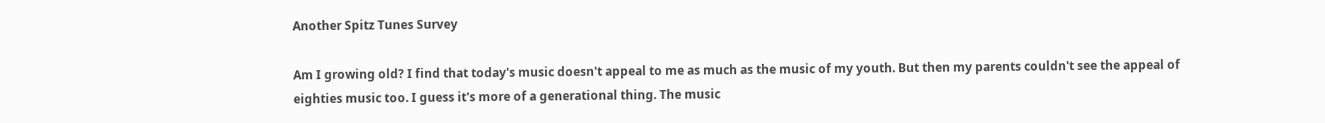Another Spitz Tunes Survey

Am I growing old? I find that today's music doesn't appeal to me as much as the music of my youth. But then my parents couldn't see the appeal of eighties music too. I guess it's more of a generational thing. The music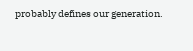probably defines our generation.